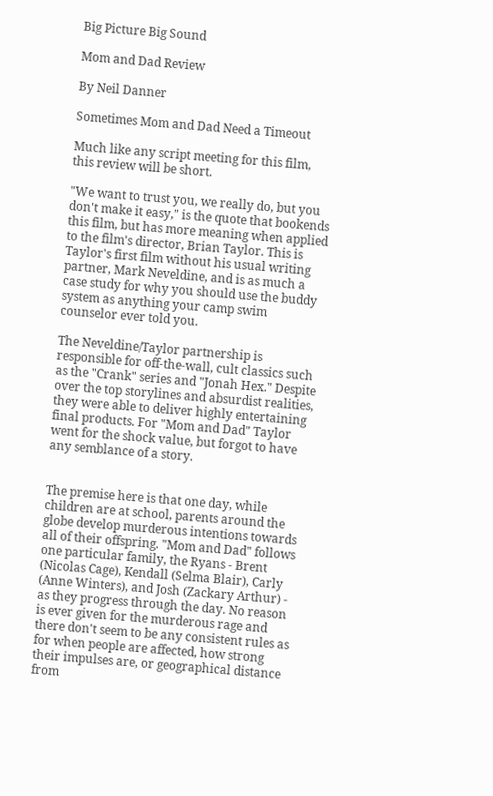Big Picture Big Sound

Mom and Dad Review

By Neil Danner

Sometimes Mom and Dad Need a Timeout

Much like any script meeting for this film, this review will be short.

"We want to trust you, we really do, but you don't make it easy," is the quote that bookends this film, but has more meaning when applied to the film's director, Brian Taylor. This is Taylor's first film without his usual writing partner, Mark Neveldine, and is as much a case study for why you should use the buddy system as anything your camp swim counselor ever told you.

The Neveldine/Taylor partnership is responsible for off-the-wall, cult classics such as the "Crank" series and "Jonah Hex." Despite over the top storylines and absurdist realities, they were able to deliver highly entertaining final products. For "Mom and Dad" Taylor went for the shock value, but forgot to have any semblance of a story.


The premise here is that one day, while children are at school, parents around the globe develop murderous intentions towards all of their offspring. "Mom and Dad" follows one particular family, the Ryans - Brent (Nicolas Cage), Kendall (Selma Blair), Carly (Anne Winters), and Josh (Zackary Arthur) - as they progress through the day. No reason is ever given for the murderous rage and there don't seem to be any consistent rules as for when people are affected, how strong their impulses are, or geographical distance from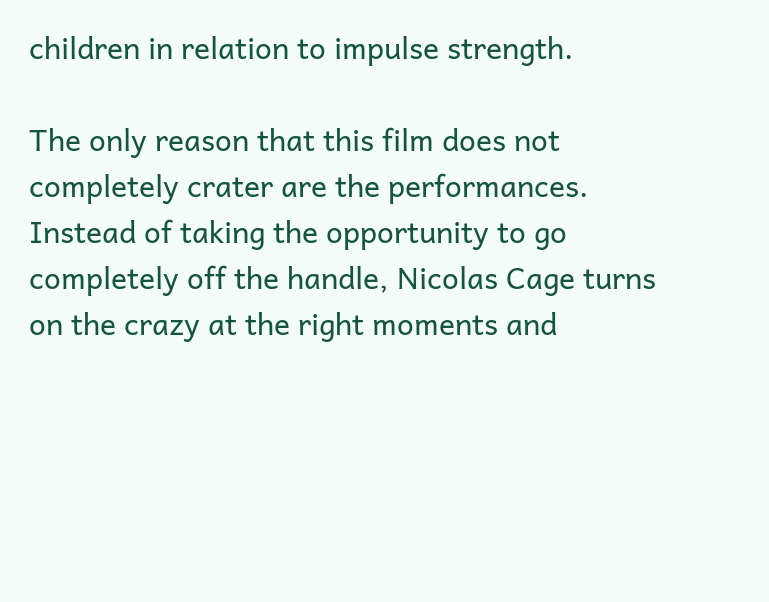children in relation to impulse strength.

The only reason that this film does not completely crater are the performances. Instead of taking the opportunity to go completely off the handle, Nicolas Cage turns on the crazy at the right moments and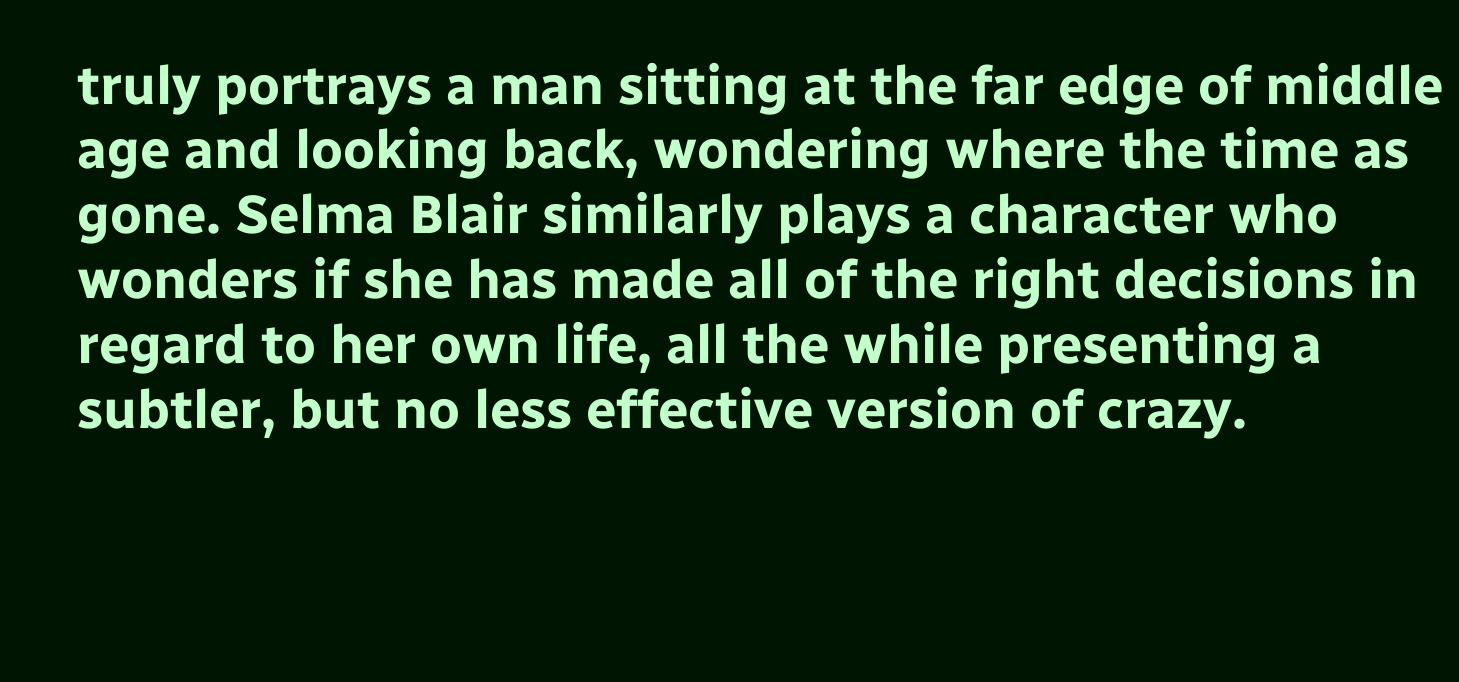truly portrays a man sitting at the far edge of middle age and looking back, wondering where the time as gone. Selma Blair similarly plays a character who wonders if she has made all of the right decisions in regard to her own life, all the while presenting a subtler, but no less effective version of crazy.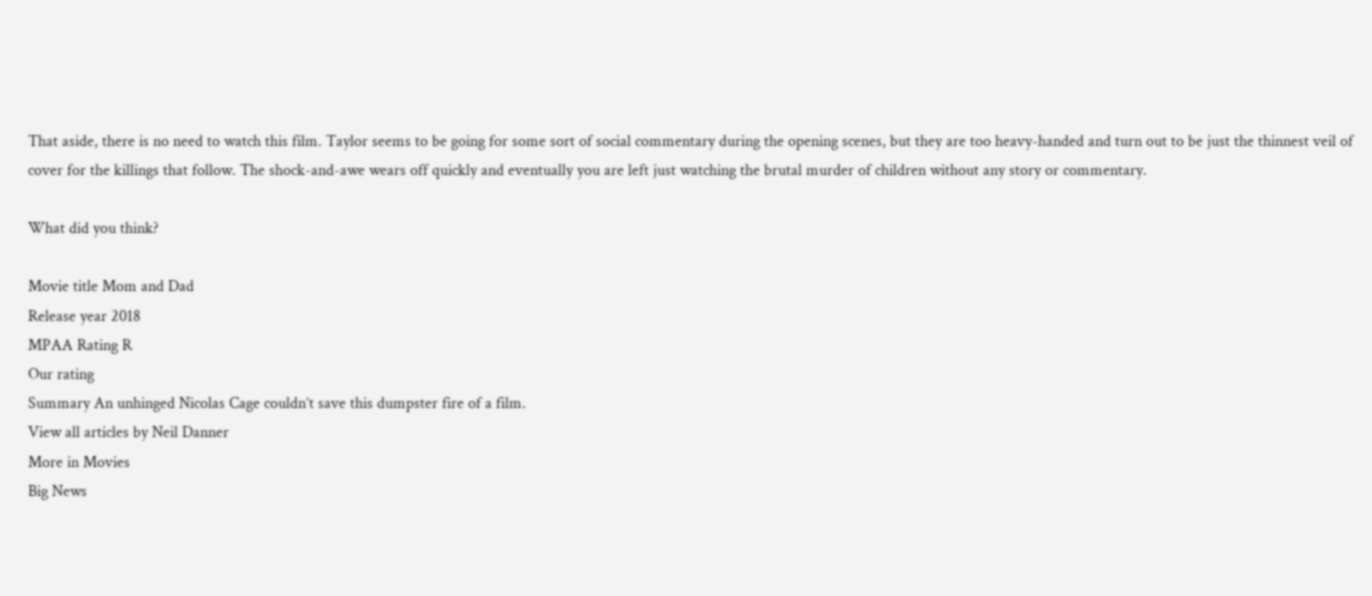That aside, there is no need to watch this film. Taylor seems to be going for some sort of social commentary during the opening scenes, but they are too heavy-handed and turn out to be just the thinnest veil of cover for the killings that follow. The shock-and-awe wears off quickly and eventually you are left just watching the brutal murder of children without any story or commentary.

What did you think?

Movie title Mom and Dad
Release year 2018
MPAA Rating R
Our rating
Summary An unhinged Nicolas Cage couldn’t save this dumpster fire of a film.
View all articles by Neil Danner
More in Movies
Big News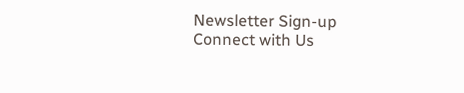Newsletter Sign-up
Connect with Us